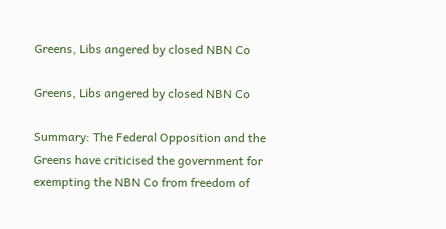Greens, Libs angered by closed NBN Co

Greens, Libs angered by closed NBN Co

Summary: The Federal Opposition and the Greens have criticised the government for exempting the NBN Co from freedom of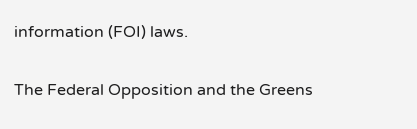information (FOI) laws.


The Federal Opposition and the Greens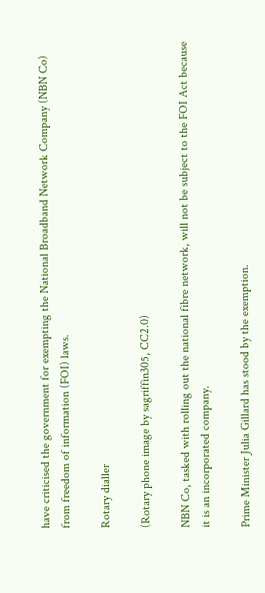have criticised the government for exempting the National Broadband Network Company (NBN Co) from freedom of information (FOI) laws.

Rotary dialler

(Rotary phone image by sagriffin305, CC2.0)

NBN Co, tasked with rolling out the national fibre network, will not be subject to the FOI Act because it is an incorporated company.

Prime Minister Julia Gillard has stood by the exemption.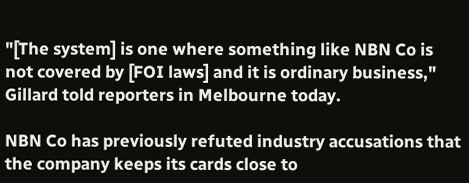"[The system] is one where something like NBN Co is not covered by [FOI laws] and it is ordinary business," Gillard told reporters in Melbourne today.

NBN Co has previously refuted industry accusations that the company keeps its cards close to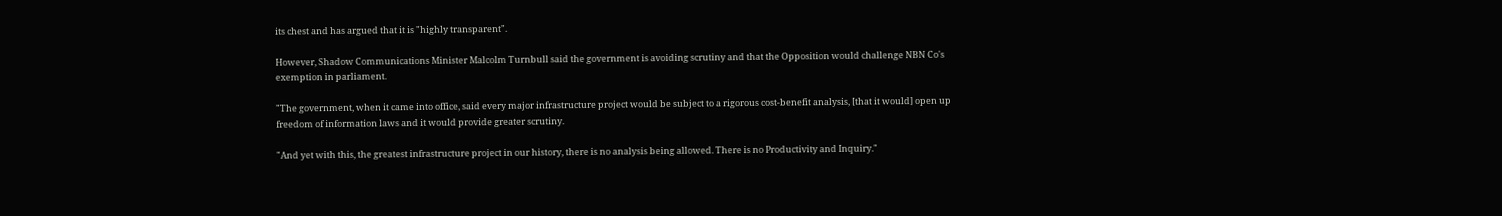its chest and has argued that it is "highly transparent".

However, Shadow Communications Minister Malcolm Turnbull said the government is avoiding scrutiny and that the Opposition would challenge NBN Co's exemption in parliament.

"The government, when it came into office, said every major infrastructure project would be subject to a rigorous cost-benefit analysis, [that it would] open up freedom of information laws and it would provide greater scrutiny.

"And yet with this, the greatest infrastructure project in our history, there is no analysis being allowed. There is no Productivity and Inquiry."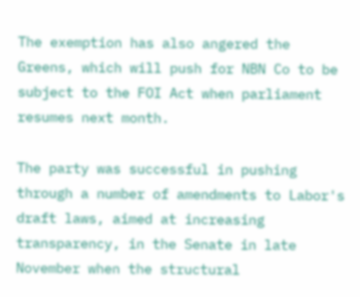The exemption has also angered the Greens, which will push for NBN Co to be subject to the FOI Act when parliament resumes next month.

The party was successful in pushing through a number of amendments to Labor's draft laws, aimed at increasing transparency, in the Senate in late November when the structural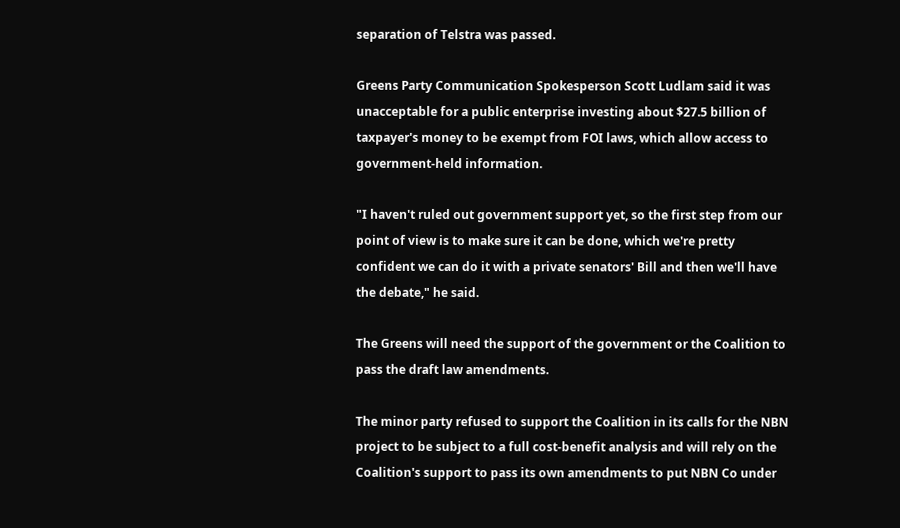separation of Telstra was passed.

Greens Party Communication Spokesperson Scott Ludlam said it was unacceptable for a public enterprise investing about $27.5 billion of taxpayer's money to be exempt from FOI laws, which allow access to government-held information.

"I haven't ruled out government support yet, so the first step from our point of view is to make sure it can be done, which we're pretty confident we can do it with a private senators' Bill and then we'll have the debate," he said.

The Greens will need the support of the government or the Coalition to pass the draft law amendments.

The minor party refused to support the Coalition in its calls for the NBN project to be subject to a full cost-benefit analysis and will rely on the Coalition's support to pass its own amendments to put NBN Co under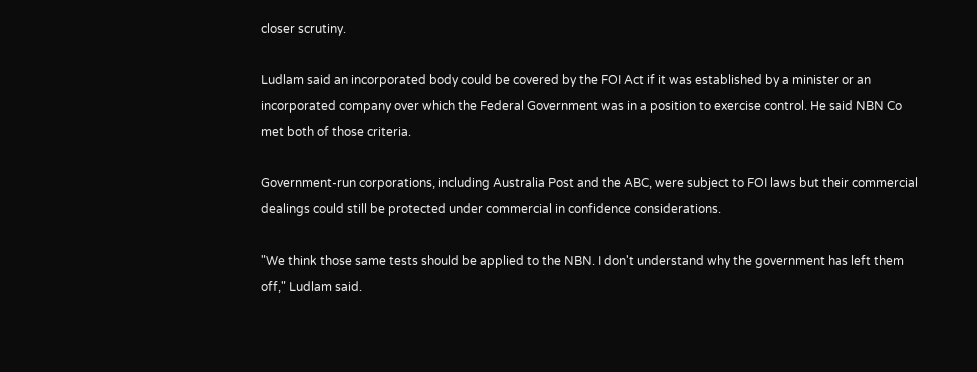closer scrutiny.

Ludlam said an incorporated body could be covered by the FOI Act if it was established by a minister or an incorporated company over which the Federal Government was in a position to exercise control. He said NBN Co met both of those criteria.

Government-run corporations, including Australia Post and the ABC, were subject to FOI laws but their commercial dealings could still be protected under commercial in confidence considerations.

"We think those same tests should be applied to the NBN. I don't understand why the government has left them off," Ludlam said.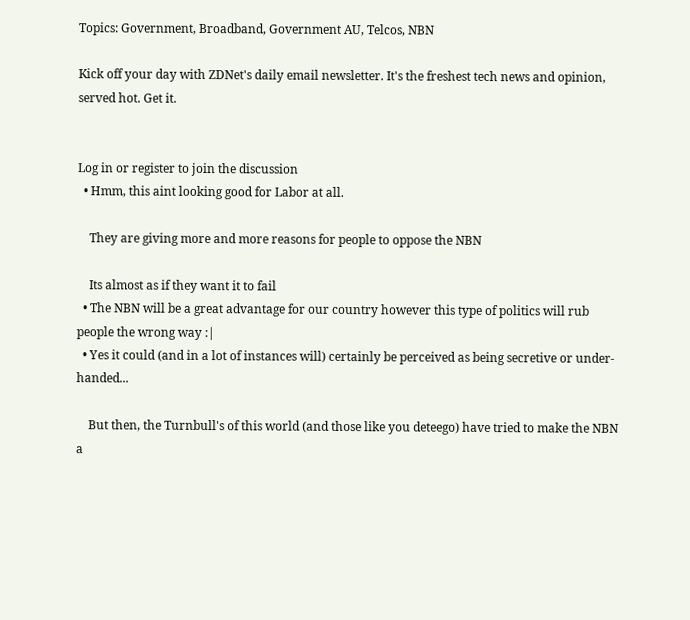Topics: Government, Broadband, Government AU, Telcos, NBN

Kick off your day with ZDNet's daily email newsletter. It's the freshest tech news and opinion, served hot. Get it.


Log in or register to join the discussion
  • Hmm, this aint looking good for Labor at all.

    They are giving more and more reasons for people to oppose the NBN

    Its almost as if they want it to fail
  • The NBN will be a great advantage for our country however this type of politics will rub people the wrong way :|
  • Yes it could (and in a lot of instances will) certainly be perceived as being secretive or under-handed...

    But then, the Turnbull's of this world (and those like you deteego) have tried to make the NBN a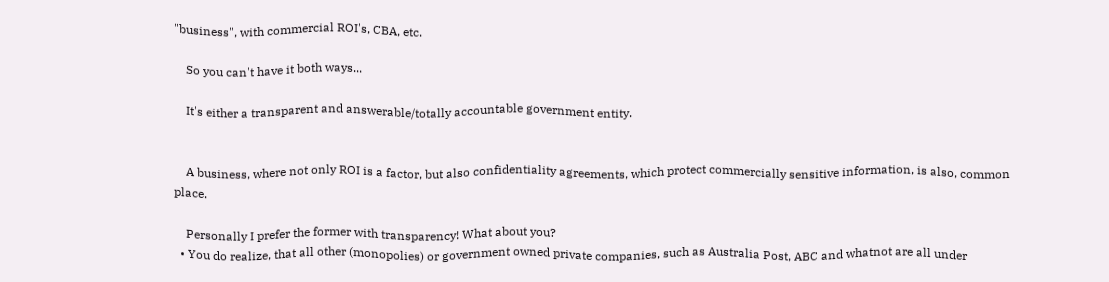"business", with commercial ROI's, CBA, etc.

    So you can't have it both ways...

    It's either a transparent and answerable/totally accountable government entity.


    A business, where not only ROI is a factor, but also confidentiality agreements, which protect commercially sensitive information, is also, common place.

    Personally I prefer the former with transparency! What about you?
  • You do realize, that all other (monopolies) or government owned private companies, such as Australia Post, ABC and whatnot are all under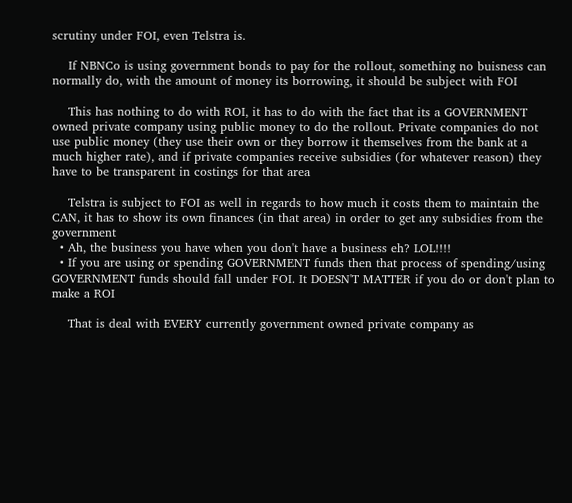scrutiny under FOI, even Telstra is.

    If NBNCo is using government bonds to pay for the rollout, something no buisness can normally do, with the amount of money its borrowing, it should be subject with FOI

    This has nothing to do with ROI, it has to do with the fact that its a GOVERNMENT owned private company using public money to do the rollout. Private companies do not use public money (they use their own or they borrow it themselves from the bank at a much higher rate), and if private companies receive subsidies (for whatever reason) they have to be transparent in costings for that area

    Telstra is subject to FOI as well in regards to how much it costs them to maintain the CAN, it has to show its own finances (in that area) in order to get any subsidies from the government
  • Ah, the business you have when you don't have a business eh? LOL!!!!
  • If you are using or spending GOVERNMENT funds then that process of spending/using GOVERNMENT funds should fall under FOI. It DOESN'T MATTER if you do or don't plan to make a ROI

    That is deal with EVERY currently government owned private company as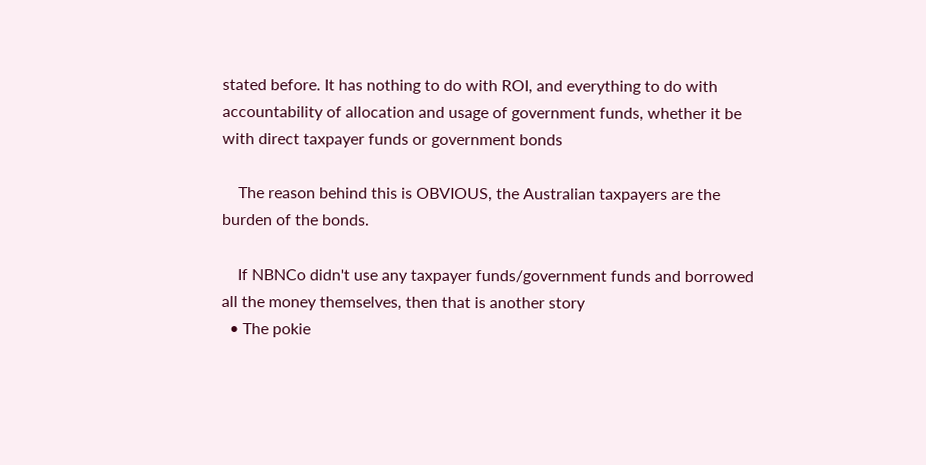stated before. It has nothing to do with ROI, and everything to do with accountability of allocation and usage of government funds, whether it be with direct taxpayer funds or government bonds

    The reason behind this is OBVIOUS, the Australian taxpayers are the burden of the bonds.

    If NBNCo didn't use any taxpayer funds/government funds and borrowed all the money themselves, then that is another story
  • The pokie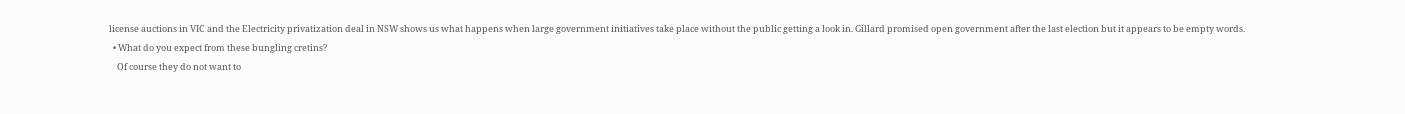license auctions in VIC and the Electricity privatization deal in NSW shows us what happens when large government initiatives take place without the public getting a look in. Gillard promised open government after the last election but it appears to be empty words.
  • What do you expect from these bungling cretins?
    Of course they do not want to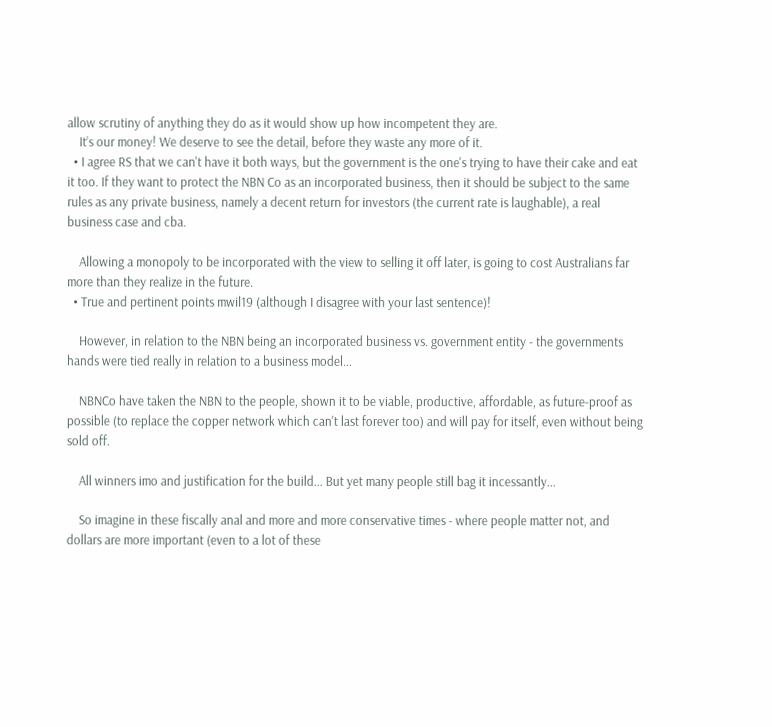allow scrutiny of anything they do as it would show up how incompetent they are.
    It’s our money! We deserve to see the detail, before they waste any more of it.
  • I agree RS that we can't have it both ways, but the government is the one's trying to have their cake and eat it too. If they want to protect the NBN Co as an incorporated business, then it should be subject to the same rules as any private business, namely a decent return for investors (the current rate is laughable), a real business case and cba.

    Allowing a monopoly to be incorporated with the view to selling it off later, is going to cost Australians far more than they realize in the future.
  • True and pertinent points mwil19 (although I disagree with your last sentence)!

    However, in relation to the NBN being an incorporated business vs. government entity - the governments hands were tied really in relation to a business model...

    NBNCo have taken the NBN to the people, shown it to be viable, productive, affordable, as future-proof as possible (to replace the copper network which can't last forever too) and will pay for itself, even without being sold off.

    All winners imo and justification for the build... But yet many people still bag it incessantly...

    So imagine in these fiscally anal and more and more conservative times - where people matter not, and dollars are more important (even to a lot of these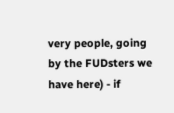very people, going by the FUDsters we have here) - if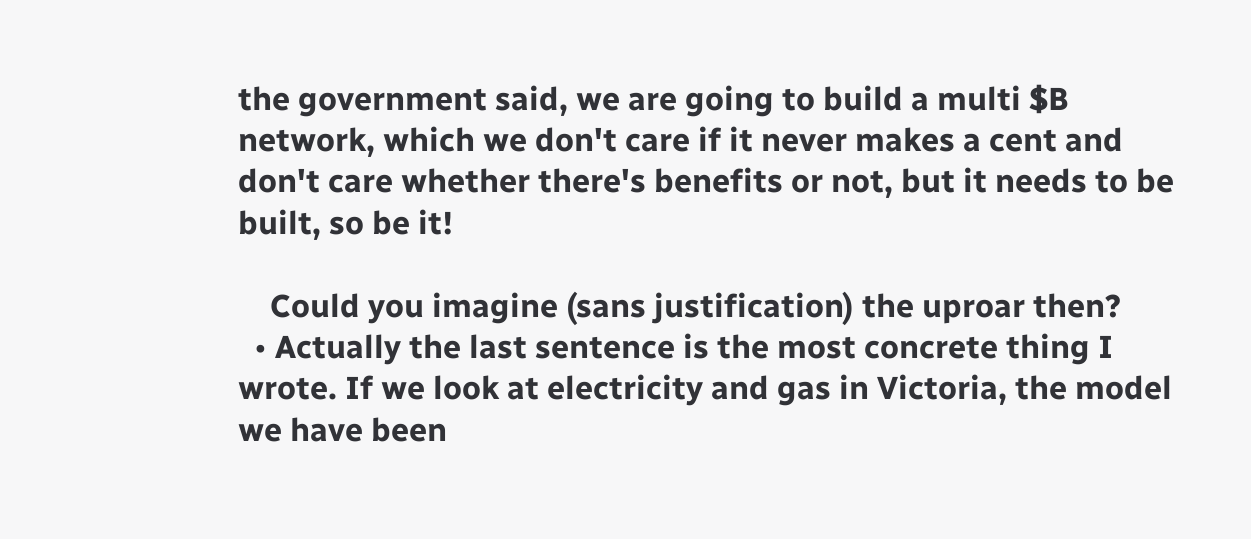the government said, we are going to build a multi $B network, which we don't care if it never makes a cent and don't care whether there's benefits or not, but it needs to be built, so be it!

    Could you imagine (sans justification) the uproar then?
  • Actually the last sentence is the most concrete thing I wrote. If we look at electricity and gas in Victoria, the model we have been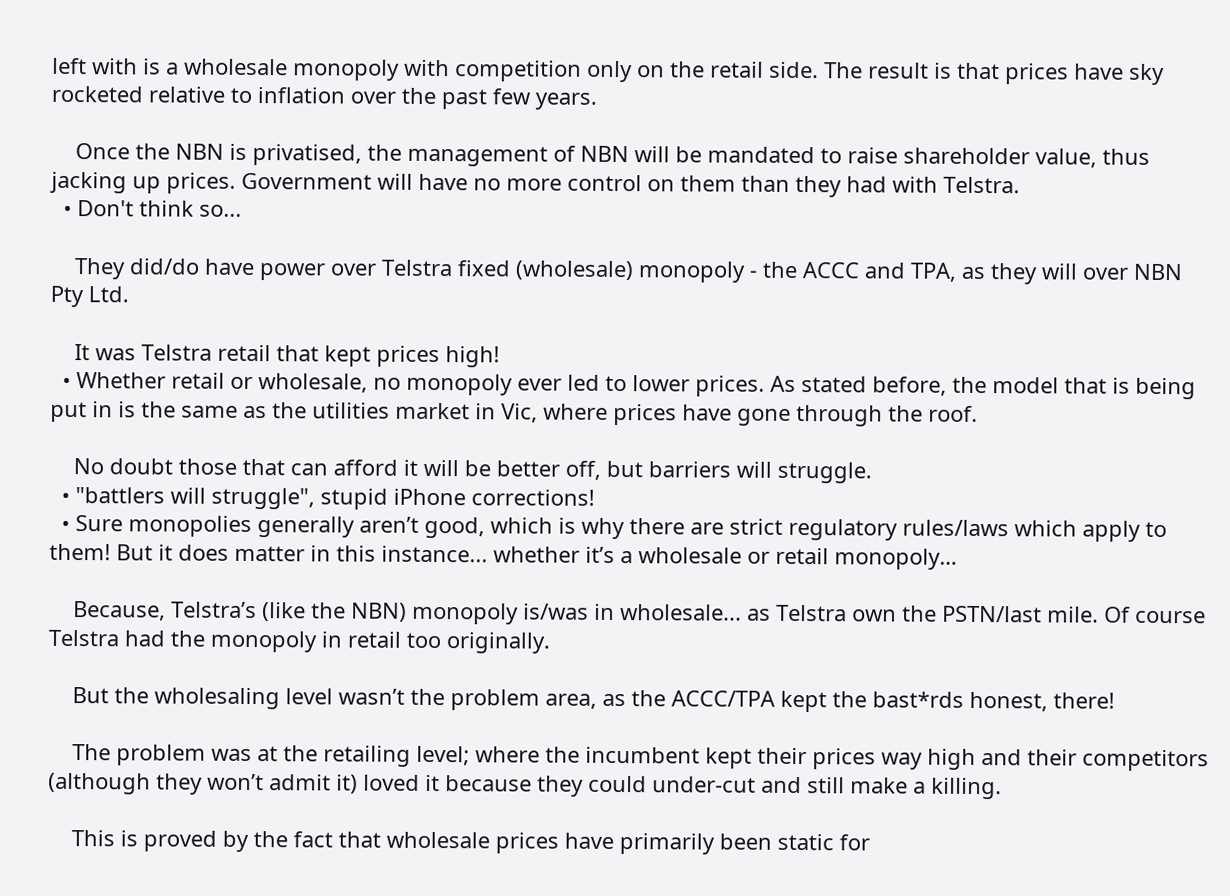left with is a wholesale monopoly with competition only on the retail side. The result is that prices have sky rocketed relative to inflation over the past few years.

    Once the NBN is privatised, the management of NBN will be mandated to raise shareholder value, thus jacking up prices. Government will have no more control on them than they had with Telstra.
  • Don't think so...

    They did/do have power over Telstra fixed (wholesale) monopoly - the ACCC and TPA, as they will over NBN Pty Ltd.

    It was Telstra retail that kept prices high!
  • Whether retail or wholesale, no monopoly ever led to lower prices. As stated before, the model that is being put in is the same as the utilities market in Vic, where prices have gone through the roof.

    No doubt those that can afford it will be better off, but barriers will struggle.
  • "battlers will struggle", stupid iPhone corrections!
  • Sure monopolies generally aren’t good, which is why there are strict regulatory rules/laws which apply to them! But it does matter in this instance... whether it’s a wholesale or retail monopoly…

    Because, Telstra’s (like the NBN) monopoly is/was in wholesale... as Telstra own the PSTN/last mile. Of course Telstra had the monopoly in retail too originally.

    But the wholesaling level wasn’t the problem area, as the ACCC/TPA kept the bast*rds honest, there!

    The problem was at the retailing level; where the incumbent kept their prices way high and their competitors (although they won’t admit it) loved it because they could under-cut and still make a killing.

    This is proved by the fact that wholesale prices have primarily been static for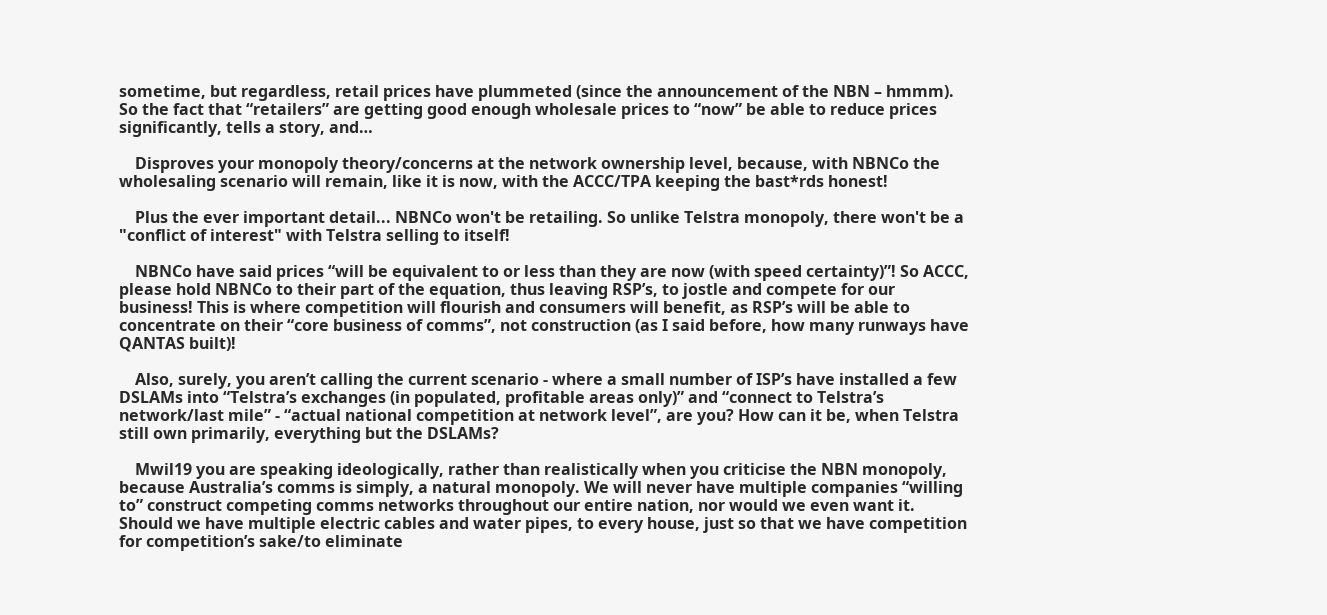sometime, but regardless, retail prices have plummeted (since the announcement of the NBN – hmmm). So the fact that “retailers” are getting good enough wholesale prices to “now” be able to reduce prices significantly, tells a story, and…

    Disproves your monopoly theory/concerns at the network ownership level, because, with NBNCo the wholesaling scenario will remain, like it is now, with the ACCC/TPA keeping the bast*rds honest!

    Plus the ever important detail... NBNCo won't be retailing. So unlike Telstra monopoly, there won't be a "conflict of interest" with Telstra selling to itself!

    NBNCo have said prices “will be equivalent to or less than they are now (with speed certainty)”! So ACCC, please hold NBNCo to their part of the equation, thus leaving RSP’s, to jostle and compete for our business! This is where competition will flourish and consumers will benefit, as RSP’s will be able to concentrate on their “core business of comms”, not construction (as I said before, how many runways have QANTAS built)!

    Also, surely, you aren’t calling the current scenario - where a small number of ISP’s have installed a few DSLAMs into “Telstra’s exchanges (in populated, profitable areas only)” and “connect to Telstra’s network/last mile” - “actual national competition at network level”, are you? How can it be, when Telstra still own primarily, everything but the DSLAMs?

    Mwil19 you are speaking ideologically, rather than realistically when you criticise the NBN monopoly, because Australia’s comms is simply, a natural monopoly. We will never have multiple companies “willing to” construct competing comms networks throughout our entire nation, nor would we even want it. Should we have multiple electric cables and water pipes, to every house, just so that we have competition for competition’s sake/to eliminate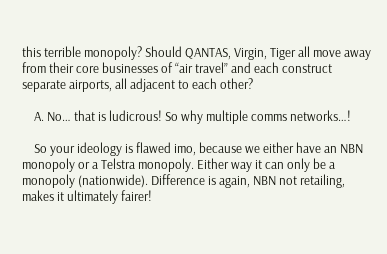this terrible monopoly? Should QANTAS, Virgin, Tiger all move away from their core businesses of “air travel” and each construct separate airports, all adjacent to each other?

    A. No… that is ludicrous! So why multiple comms networks…!

    So your ideology is flawed imo, because we either have an NBN monopoly or a Telstra monopoly. Either way it can only be a monopoly (nationwide). Difference is again, NBN not retailing, makes it ultimately fairer!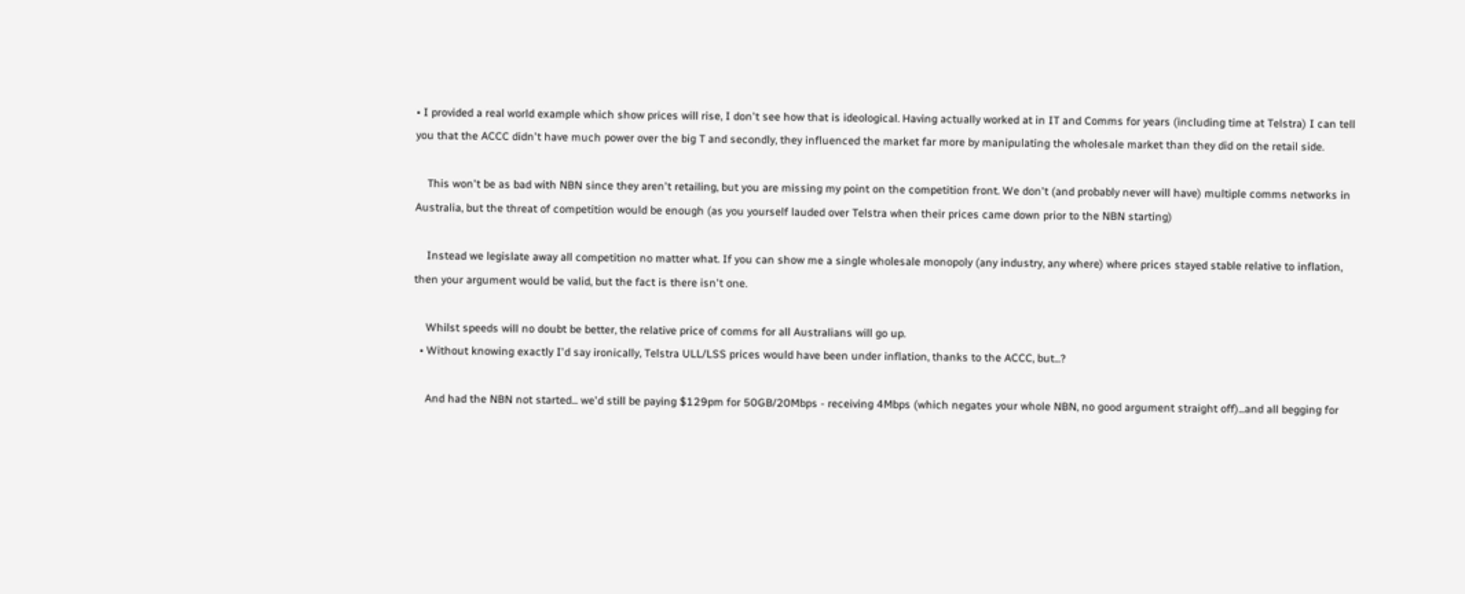• I provided a real world example which show prices will rise, I don't see how that is ideological. Having actually worked at in IT and Comms for years (including time at Telstra) I can tell you that the ACCC didn't have much power over the big T and secondly, they influenced the market far more by manipulating the wholesale market than they did on the retail side.

    This won't be as bad with NBN since they aren't retailing, but you are missing my point on the competition front. We don't (and probably never will have) multiple comms networks in Australia, but the threat of competition would be enough (as you yourself lauded over Telstra when their prices came down prior to the NBN starting)

    Instead we legislate away all competition no matter what. If you can show me a single wholesale monopoly (any industry, any where) where prices stayed stable relative to inflation, then your argument would be valid, but the fact is there isn't one.

    Whilst speeds will no doubt be better, the relative price of comms for all Australians will go up.
  • Without knowing exactly I'd say ironically, Telstra ULL/LSS prices would have been under inflation, thanks to the ACCC, but...?

    And had the NBN not started... we'd still be paying $129pm for 50GB/20Mbps - receiving 4Mbps (which negates your whole NBN, no good argument straight off)...and all begging for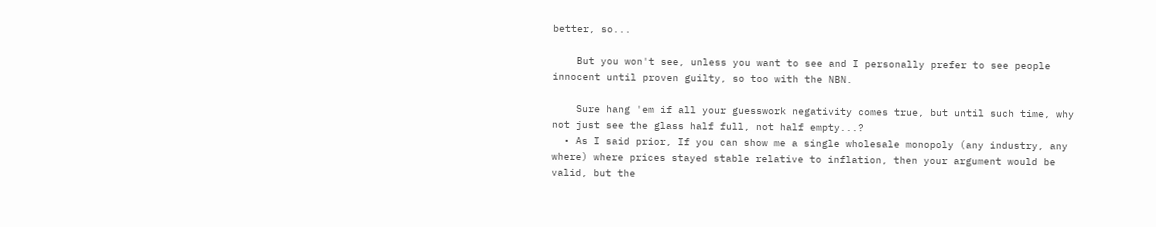better, so...

    But you won't see, unless you want to see and I personally prefer to see people innocent until proven guilty, so too with the NBN.

    Sure hang 'em if all your guesswork negativity comes true, but until such time, why not just see the glass half full, not half empty...?
  • As I said prior, If you can show me a single wholesale monopoly (any industry, any where) where prices stayed stable relative to inflation, then your argument would be valid, but the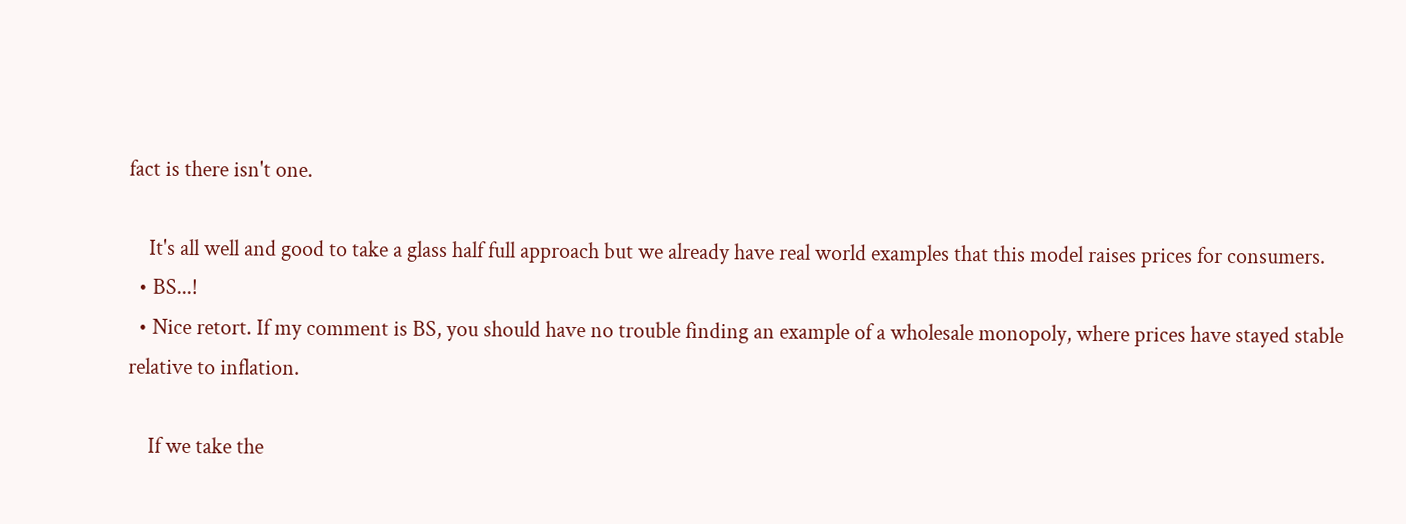fact is there isn't one.

    It's all well and good to take a glass half full approach but we already have real world examples that this model raises prices for consumers.
  • BS...!
  • Nice retort. If my comment is BS, you should have no trouble finding an example of a wholesale monopoly, where prices have stayed stable relative to inflation.

    If we take the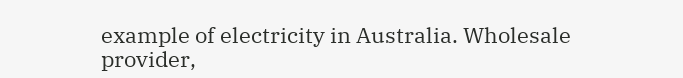example of electricity in Australia. Wholesale provider,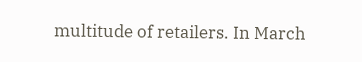multitude of retailers. In March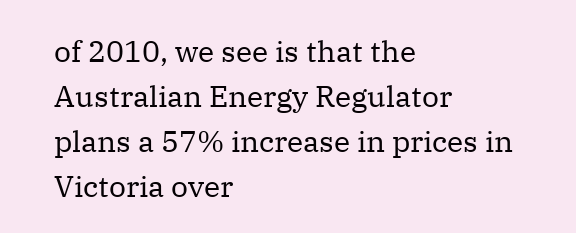of 2010, we see is that the Australian Energy Regulator plans a 57% increase in prices in Victoria over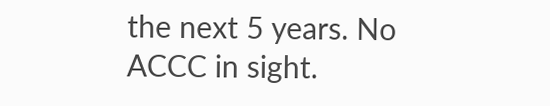the next 5 years. No ACCC in sight.